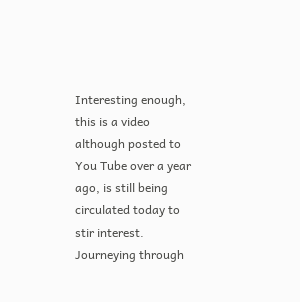Interesting enough, this is a video although posted to You Tube over a year ago, is still being circulated today to stir interest.
Journeying through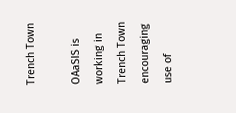Trench Town

OAaSIS is working in Trench Town encouraging use of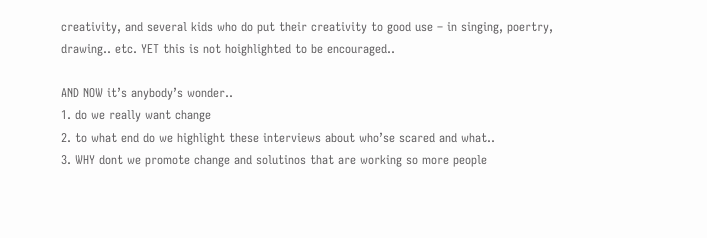creativity, and several kids who do put their creativity to good use – in singing, poertry, drawing.. etc. YET this is not hoighlighted to be encouraged..

AND NOW it’s anybody’s wonder..
1. do we really want change
2. to what end do we highlight these interviews about who’se scared and what..
3. WHY dont we promote change and solutinos that are working so more people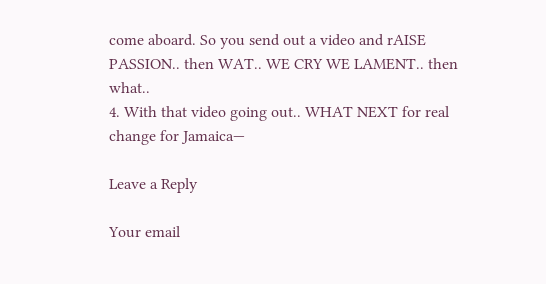come aboard. So you send out a video and rAISE PASSION.. then WAT.. WE CRY WE LAMENT.. then what..
4. With that video going out.. WHAT NEXT for real change for Jamaica—

Leave a Reply

Your email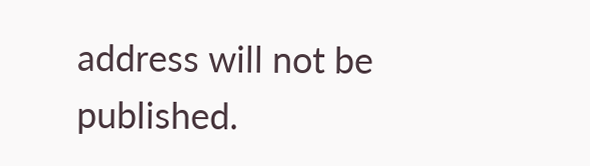address will not be published.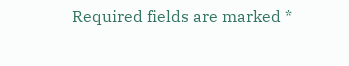Required fields are marked *